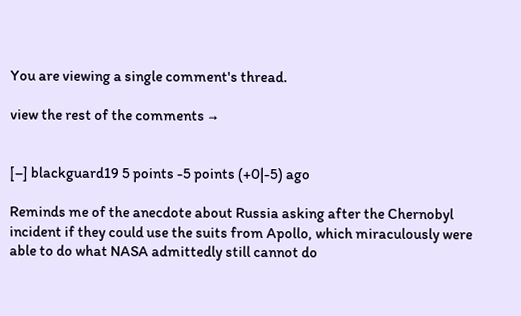You are viewing a single comment's thread.

view the rest of the comments →


[–] blackguard19 5 points -5 points (+0|-5) ago

Reminds me of the anecdote about Russia asking after the Chernobyl incident if they could use the suits from Apollo, which miraculously were able to do what NASA admittedly still cannot do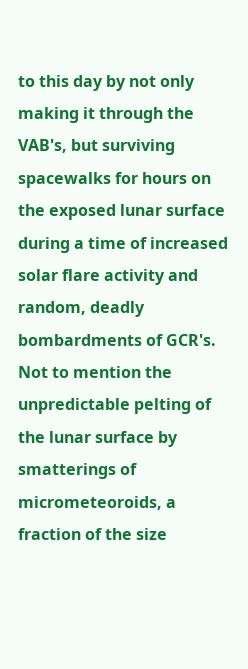to this day by not only making it through the VAB's, but surviving spacewalks for hours on the exposed lunar surface during a time of increased solar flare activity and random, deadly bombardments of GCR's. Not to mention the unpredictable pelting of the lunar surface by smatterings of micrometeoroids, a fraction of the size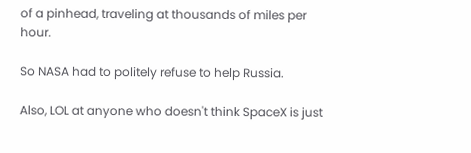of a pinhead, traveling at thousands of miles per hour.

So NASA had to politely refuse to help Russia.

Also, LOL at anyone who doesn't think SpaceX is just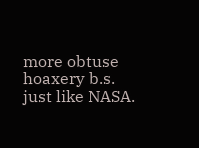more obtuse hoaxery b.s. just like NASA.